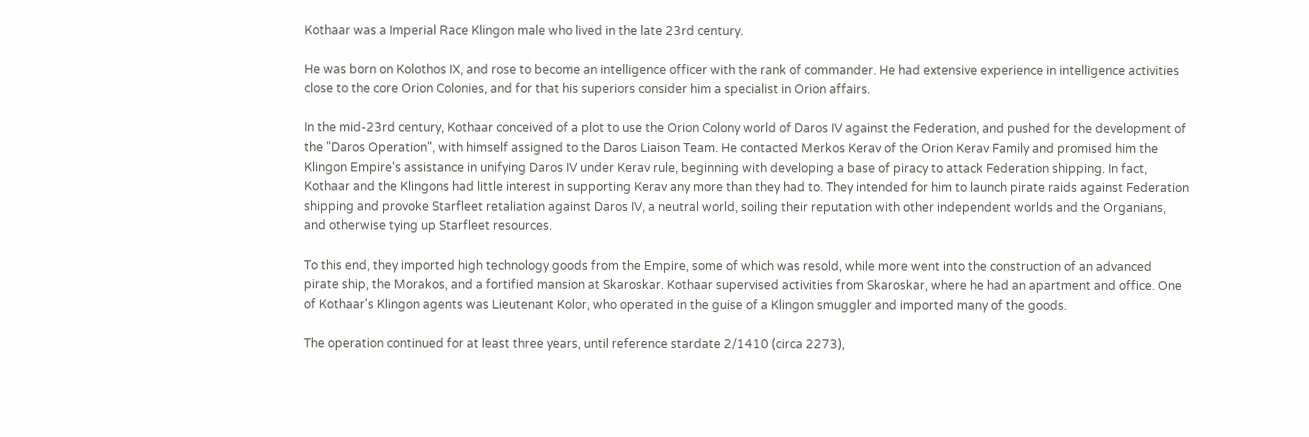Kothaar was a Imperial Race Klingon male who lived in the late 23rd century.

He was born on Kolothos IX, and rose to become an intelligence officer with the rank of commander. He had extensive experience in intelligence activities close to the core Orion Colonies, and for that his superiors consider him a specialist in Orion affairs.

In the mid-23rd century, Kothaar conceived of a plot to use the Orion Colony world of Daros IV against the Federation, and pushed for the development of the "Daros Operation", with himself assigned to the Daros Liaison Team. He contacted Merkos Kerav of the Orion Kerav Family and promised him the Klingon Empire's assistance in unifying Daros IV under Kerav rule, beginning with developing a base of piracy to attack Federation shipping. In fact, Kothaar and the Klingons had little interest in supporting Kerav any more than they had to. They intended for him to launch pirate raids against Federation shipping and provoke Starfleet retaliation against Daros IV, a neutral world, soiling their reputation with other independent worlds and the Organians, and otherwise tying up Starfleet resources.

To this end, they imported high technology goods from the Empire, some of which was resold, while more went into the construction of an advanced pirate ship, the Morakos, and a fortified mansion at Skaroskar. Kothaar supervised activities from Skaroskar, where he had an apartment and office. One of Kothaar's Klingon agents was Lieutenant Kolor, who operated in the guise of a Klingon smuggler and imported many of the goods.

The operation continued for at least three years, until reference stardate 2/1410 (circa 2273),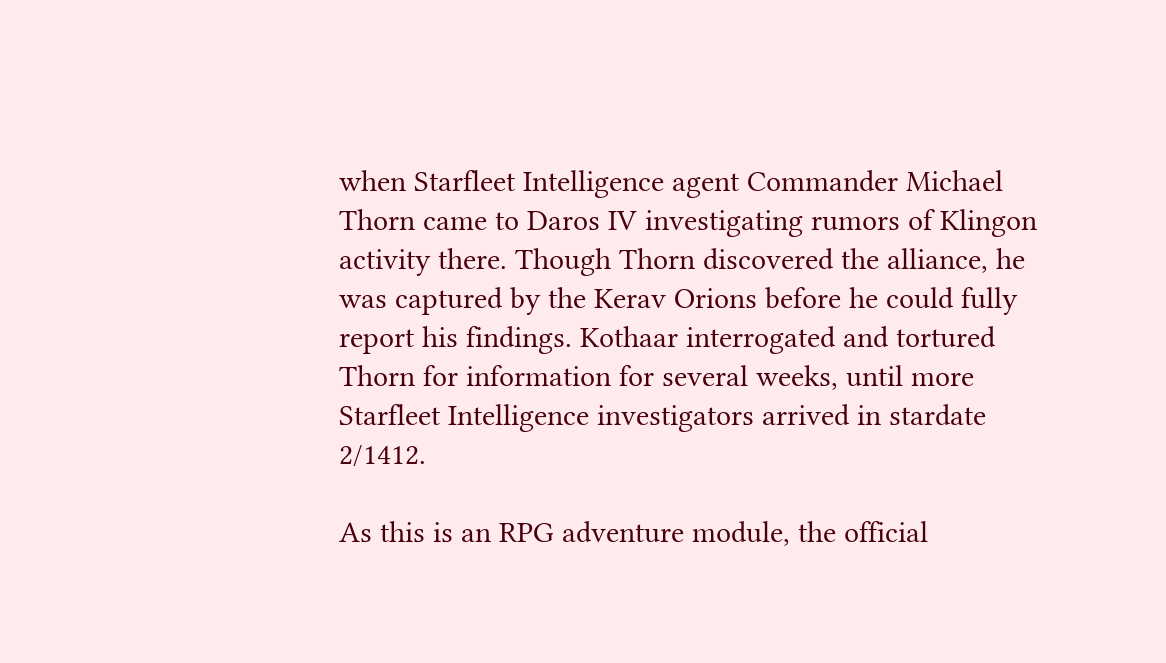when Starfleet Intelligence agent Commander Michael Thorn came to Daros IV investigating rumors of Klingon activity there. Though Thorn discovered the alliance, he was captured by the Kerav Orions before he could fully report his findings. Kothaar interrogated and tortured Thorn for information for several weeks, until more Starfleet Intelligence investigators arrived in stardate 2/1412.

As this is an RPG adventure module, the official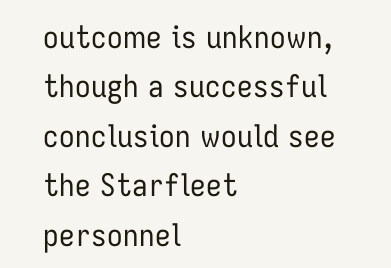outcome is unknown, though a successful conclusion would see the Starfleet personnel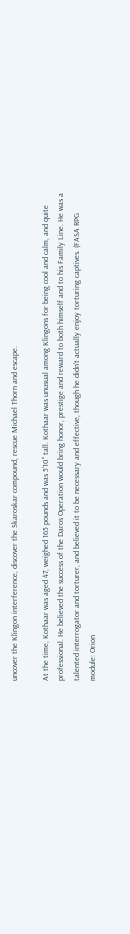uncover the Klingon interference, discover the Skaroskar compound, rescue Michael Thorn and escape.

At the time, Kothaar was aged 47, weighed 165 pounds and was 5'10" tall. Kothaar was unusual among Klingons for being cool and calm, and quite professional. He believed the success of the Daros Operation would bring honor, prestige and reward to both himself and to his Family Line. He was a talented interrogator and torturer, and believed it to be necessary and effective, though he didn't actually enjoy torturing captives. (FASA RPG module: Orion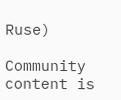Ruse)

Community content is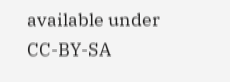available under CC-BY-SA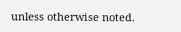unless otherwise noted.